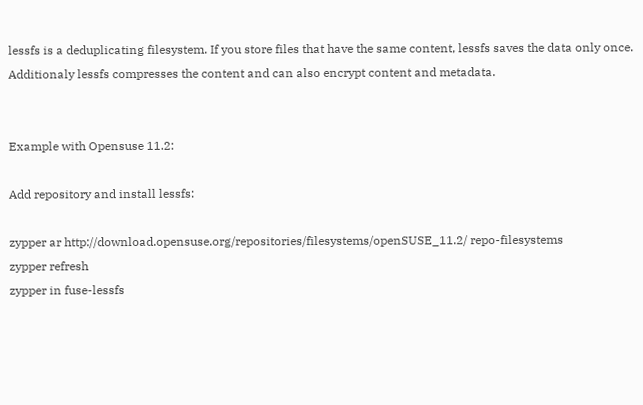lessfs is a deduplicating filesystem. If you store files that have the same content, lessfs saves the data only once. Additionaly lessfs compresses the content and can also encrypt content and metadata.


Example with Opensuse 11.2:

Add repository and install lessfs:

zypper ar http://download.opensuse.org/repositories/filesystems/openSUSE_11.2/ repo-filesystems
zypper refresh
zypper in fuse-lessfs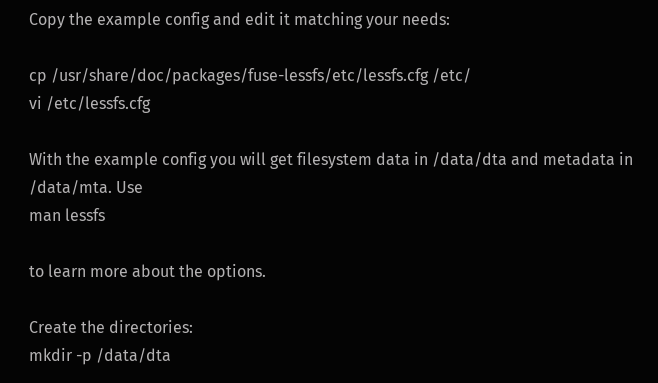Copy the example config and edit it matching your needs:

cp /usr/share/doc/packages/fuse-lessfs/etc/lessfs.cfg /etc/
vi /etc/lessfs.cfg

With the example config you will get filesystem data in /data/dta and metadata in /data/mta. Use
man lessfs

to learn more about the options.

Create the directories:
mkdir -p /data/dta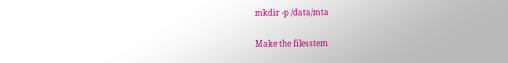mkdir -p /data/mta

Make the filesstem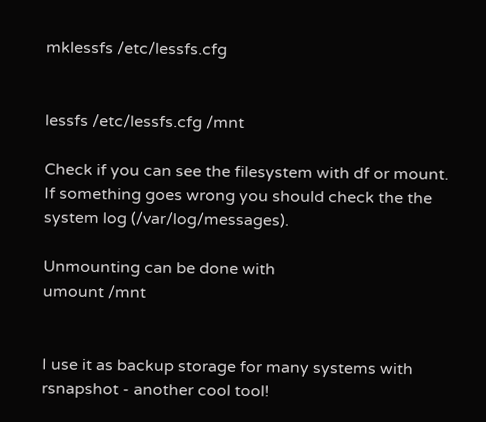mklessfs /etc/lessfs.cfg


lessfs /etc/lessfs.cfg /mnt

Check if you can see the filesystem with df or mount. If something goes wrong you should check the the system log (/var/log/messages).

Unmounting can be done with
umount /mnt


I use it as backup storage for many systems with rsnapshot - another cool tool!